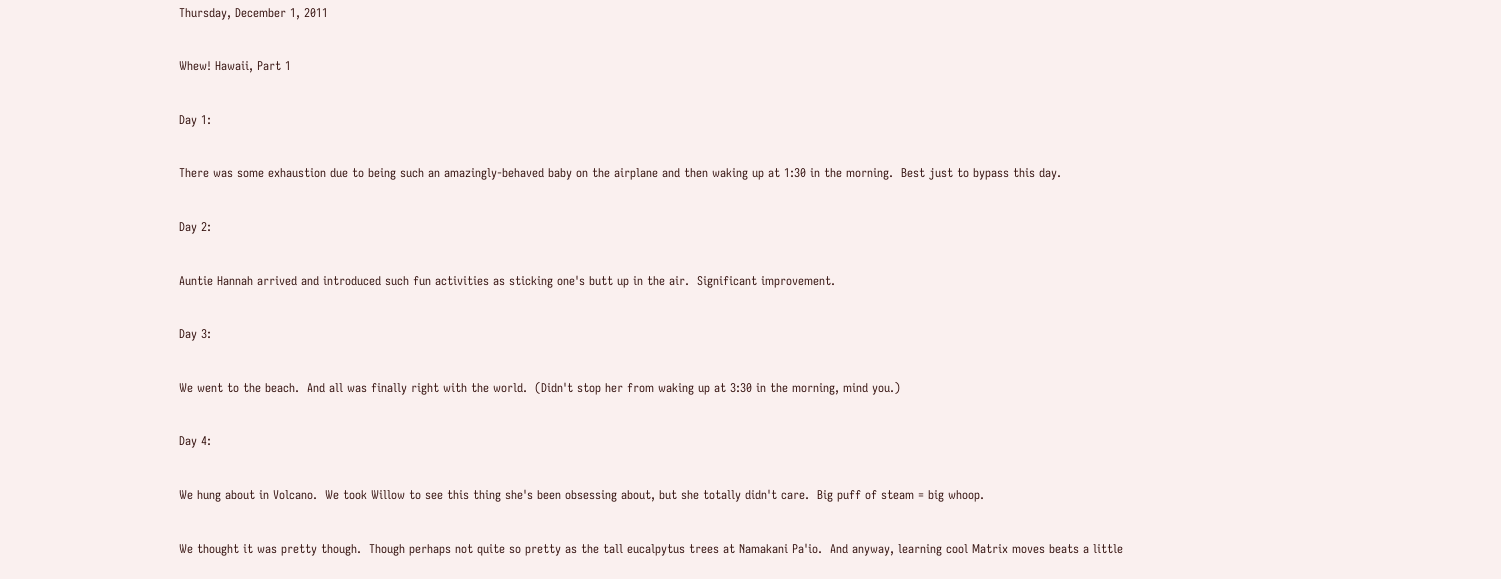Thursday, December 1, 2011

Whew! Hawaii, Part 1

Day 1:

There was some exhaustion due to being such an amazingly-behaved baby on the airplane and then waking up at 1:30 in the morning.  Best just to bypass this day.

Day 2:

Auntie Hannah arrived and introduced such fun activities as sticking one's butt up in the air.  Significant improvement.

Day 3:

We went to the beach.  And all was finally right with the world.  (Didn't stop her from waking up at 3:30 in the morning, mind you.)

Day 4:

We hung about in Volcano.  We took Willow to see this thing she's been obsessing about, but she totally didn't care.  Big puff of steam = big whoop.

We thought it was pretty though.  Though perhaps not quite so pretty as the tall eucalpytus trees at Namakani Pa'io.  And anyway, learning cool Matrix moves beats a little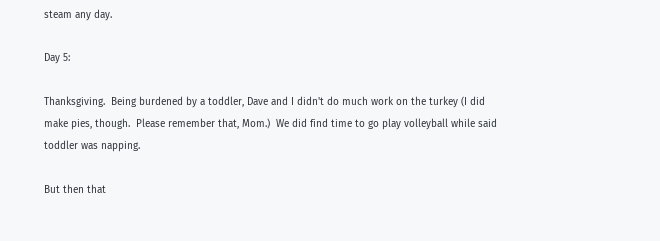steam any day.

Day 5:

Thanksgiving.  Being burdened by a toddler, Dave and I didn't do much work on the turkey (I did make pies, though.  Please remember that, Mom.)  We did find time to go play volleyball while said toddler was napping.

But then that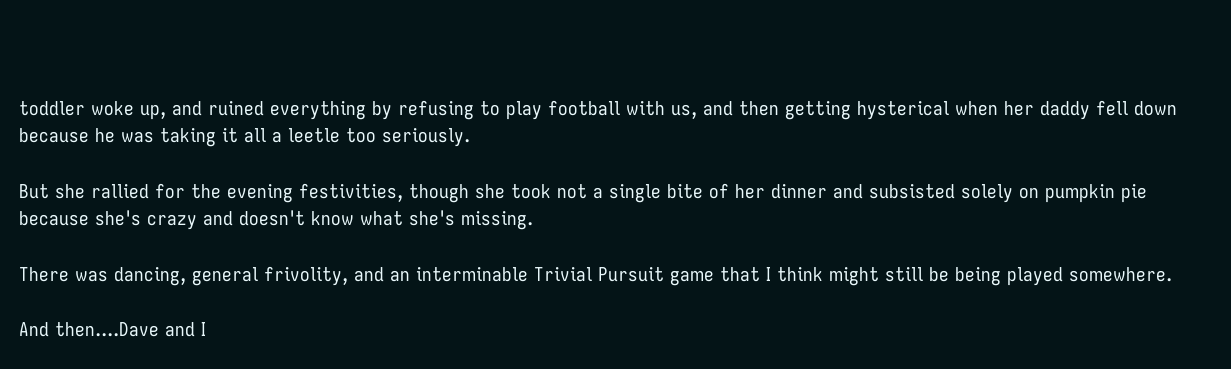toddler woke up, and ruined everything by refusing to play football with us, and then getting hysterical when her daddy fell down because he was taking it all a leetle too seriously.

But she rallied for the evening festivities, though she took not a single bite of her dinner and subsisted solely on pumpkin pie because she's crazy and doesn't know what she's missing.

There was dancing, general frivolity, and an interminable Trivial Pursuit game that I think might still be being played somewhere.

And then....Dave and I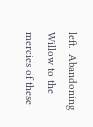left.  Abandoning Willow to the mercies of these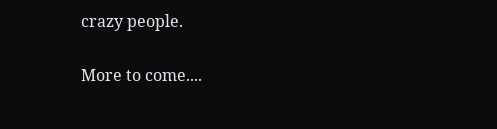crazy people.

More to come....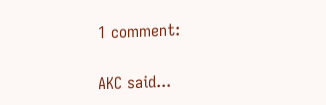1 comment:

AKC said...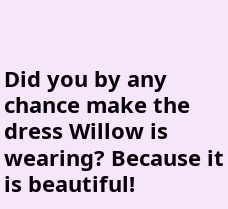Did you by any chance make the dress Willow is wearing? Because it is beautiful!